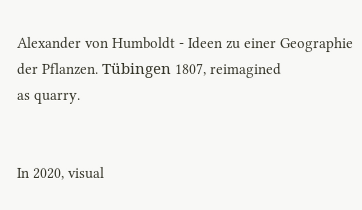Alexander von Humboldt - Ideen zu einer Geographie der Pflanzen. Tübingen 1807, reimagined
as quarry.


In 2020, visual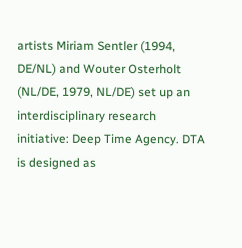artists Miriam Sentler (1994, DE/NL) and Wouter Osterholt (NL/DE, 1979, NL/DE) set up an interdisciplinary research initiative: Deep Time Agency. DTA is designed as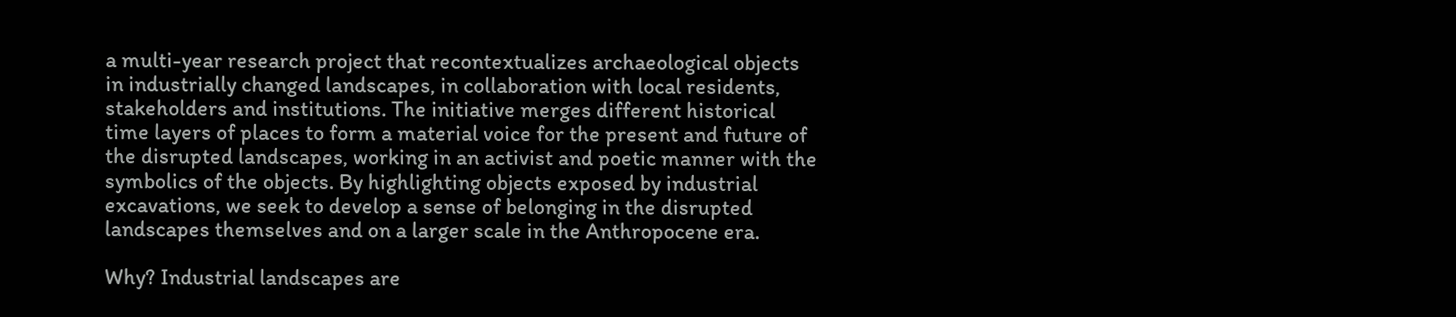a multi-year research project that recontextualizes archaeological objects in industrially changed landscapes, in collaboration with local residents, stakeholders and institutions. The initiative merges different historical time layers of places to form a material voice for the present and future of the disrupted landscapes, working in an activist and poetic manner with the symbolics of the objects. By highlighting objects exposed by industrial excavations, we seek to develop a sense of belonging in the disrupted landscapes themselves and on a larger scale in the Anthropocene era.

Why? Industrial landscapes are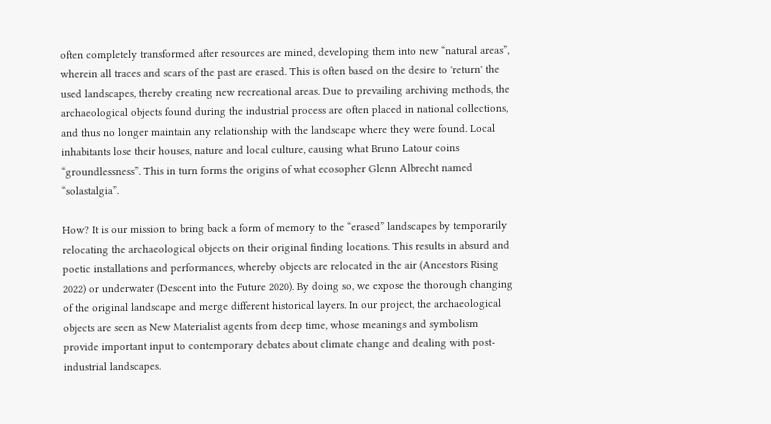often completely transformed after resources are mined, developing them into new “natural areas”, wherein all traces and scars of the past are erased. This is often based on the desire to 'return' the used landscapes, thereby creating new recreational areas. Due to prevailing archiving methods, the archaeological objects found during the industrial process are often placed in national collections, and thus no longer maintain any relationship with the landscape where they were found. Local inhabitants lose their houses, nature and local culture, causing what Bruno Latour coins “groundlessness”. This in turn forms the origins of what ecosopher Glenn Albrecht named “solastalgia”.

How? It is our mission to bring back a form of memory to the “erased” landscapes by temporarily relocating the archaeological objects on their original finding locations. This results in absurd and poetic installations and performances, whereby objects are relocated in the air (Ancestors Rising 2022) or underwater (Descent into the Future 2020). By doing so, we expose the thorough changing of the original landscape and merge different historical layers. In our project, the archaeological objects are seen as New Materialist agents from deep time, whose meanings and symbolism provide important input to contemporary debates about climate change and dealing with post-industrial landscapes.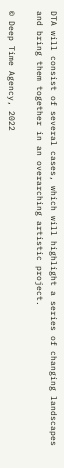DTA will consist of several cases, which will highlight a series of changing landscapes and bring them together in an overarching artistic project.

© Deep Time Agency, 2022